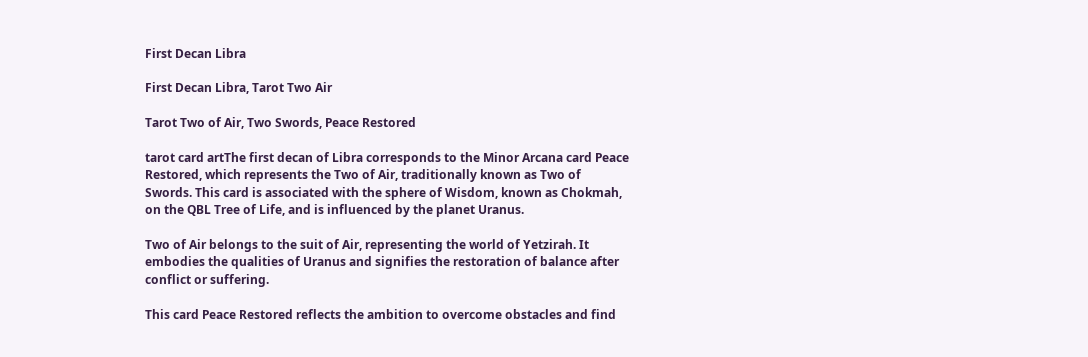First Decan Libra

First Decan Libra, Tarot Two Air

Tarot Two of Air, Two Swords, Peace Restored

tarot card artThe first decan of Libra corresponds to the Minor Arcana card Peace Restored, which represents the Two of Air, traditionally known as Two of Swords. This card is associated with the sphere of Wisdom, known as Chokmah, on the QBL Tree of Life, and is influenced by the planet Uranus.

Two of Air belongs to the suit of Air, representing the world of Yetzirah. It embodies the qualities of Uranus and signifies the restoration of balance after conflict or suffering.

This card Peace Restored reflects the ambition to overcome obstacles and find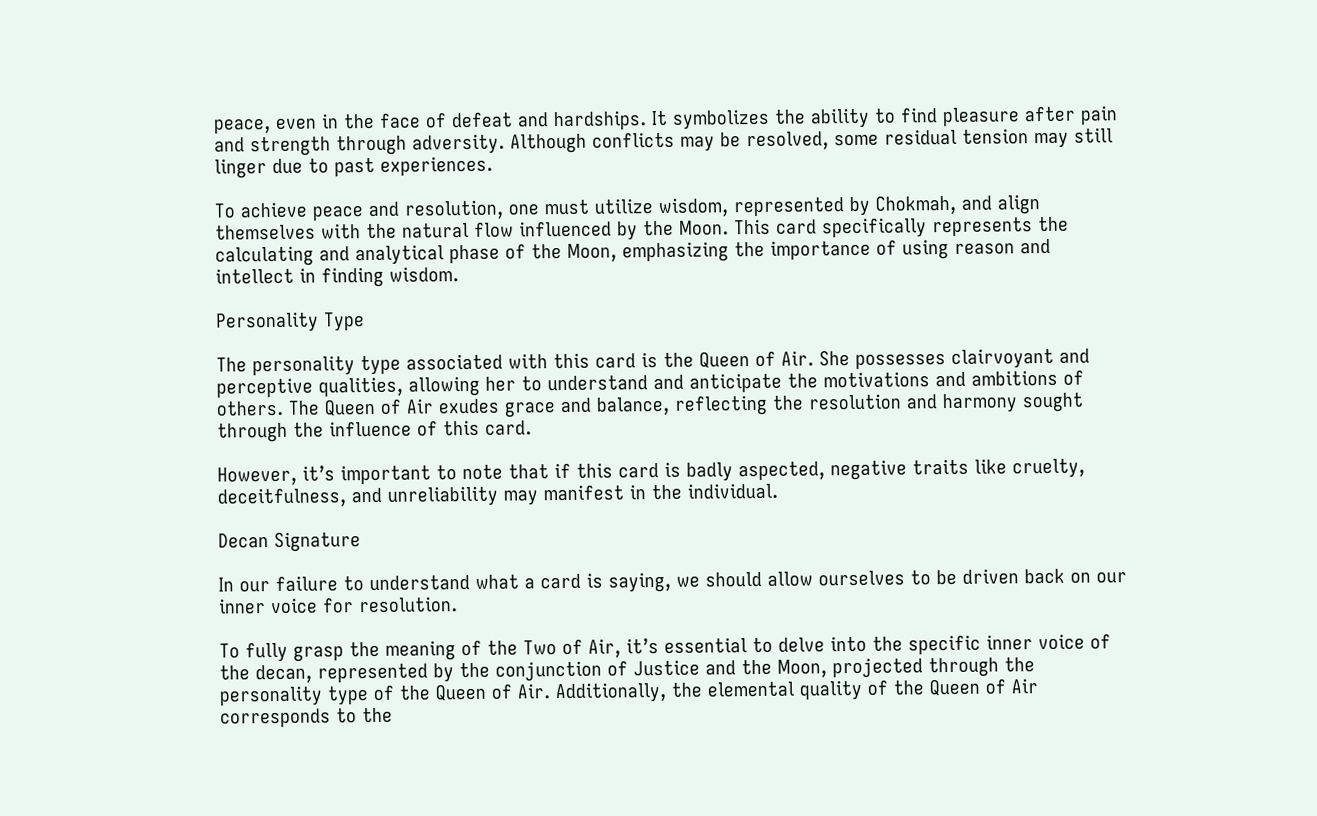peace, even in the face of defeat and hardships. It symbolizes the ability to find pleasure after pain and strength through adversity. Although conflicts may be resolved, some residual tension may still linger due to past experiences.

To achieve peace and resolution, one must utilize wisdom, represented by Chokmah, and align themselves with the natural flow influenced by the Moon. This card specifically represents the calculating and analytical phase of the Moon, emphasizing the importance of using reason and intellect in finding wisdom.

Personality Type

The personality type associated with this card is the Queen of Air. She possesses clairvoyant and perceptive qualities, allowing her to understand and anticipate the motivations and ambitions of others. The Queen of Air exudes grace and balance, reflecting the resolution and harmony sought through the influence of this card.

However, it’s important to note that if this card is badly aspected, negative traits like cruelty, deceitfulness, and unreliability may manifest in the individual.

Decan Signature

In our failure to understand what a card is saying, we should allow ourselves to be driven back on our inner voice for resolution.

To fully grasp the meaning of the Two of Air, it’s essential to delve into the specific inner voice of the decan, represented by the conjunction of Justice and the Moon, projected through the personality type of the Queen of Air. Additionally, the elemental quality of the Queen of Air corresponds to the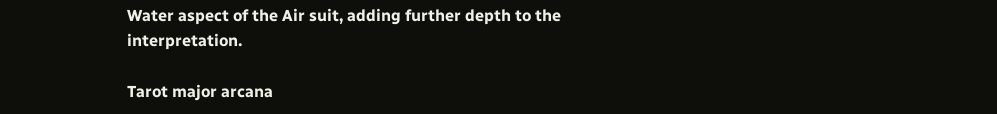Water aspect of the Air suit, adding further depth to the interpretation.

Tarot major arcana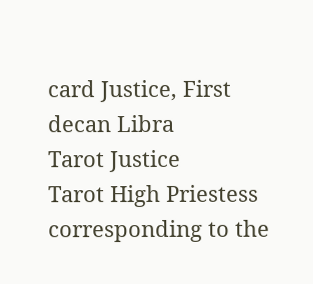card Justice, First decan Libra
Tarot Justice
Tarot High Priestess corresponding to the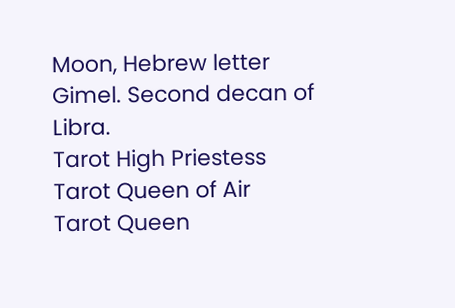Moon, Hebrew letter Gimel. Second decan of Libra.
Tarot High Priestess
Tarot Queen of Air
Tarot Queen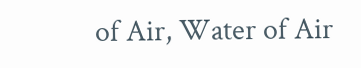of Air, Water of Air